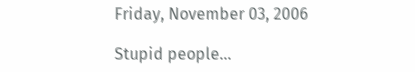Friday, November 03, 2006

Stupid people...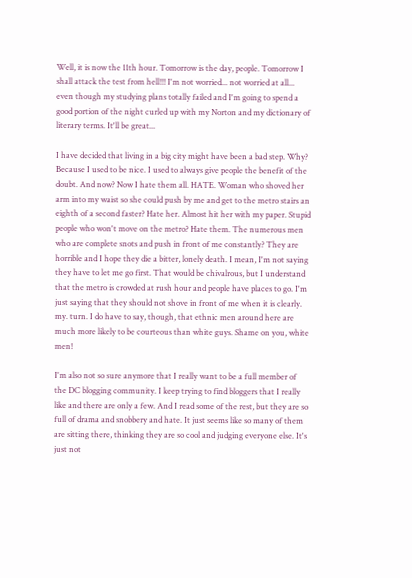Well, it is now the 11th hour. Tomorrow is the day, people. Tomorrow I shall attack the test from hell!!! I'm not worried... not worried at all... even though my studying plans totally failed and I'm going to spend a good portion of the night curled up with my Norton and my dictionary of literary terms. It'll be great...

I have decided that living in a big city might have been a bad step. Why? Because I used to be nice. I used to always give people the benefit of the doubt. And now? Now I hate them all. HATE. Woman who shoved her arm into my waist so she could push by me and get to the metro stairs an eighth of a second faster? Hate her. Almost hit her with my paper. Stupid people who won't move on the metro? Hate them. The numerous men who are complete snots and push in front of me constantly? They are horrible and I hope they die a bitter, lonely death. I mean, I'm not saying they have to let me go first. That would be chivalrous, but I understand that the metro is crowded at rush hour and people have places to go. I'm just saying that they should not shove in front of me when it is clearly. my. turn. I do have to say, though, that ethnic men around here are much more likely to be courteous than white guys. Shame on you, white men!

I'm also not so sure anymore that I really want to be a full member of the DC blogging community. I keep trying to find bloggers that I really like and there are only a few. And I read some of the rest, but they are so full of drama and snobbery and hate. It just seems like so many of them are sitting there, thinking they are so cool and judging everyone else. It's just not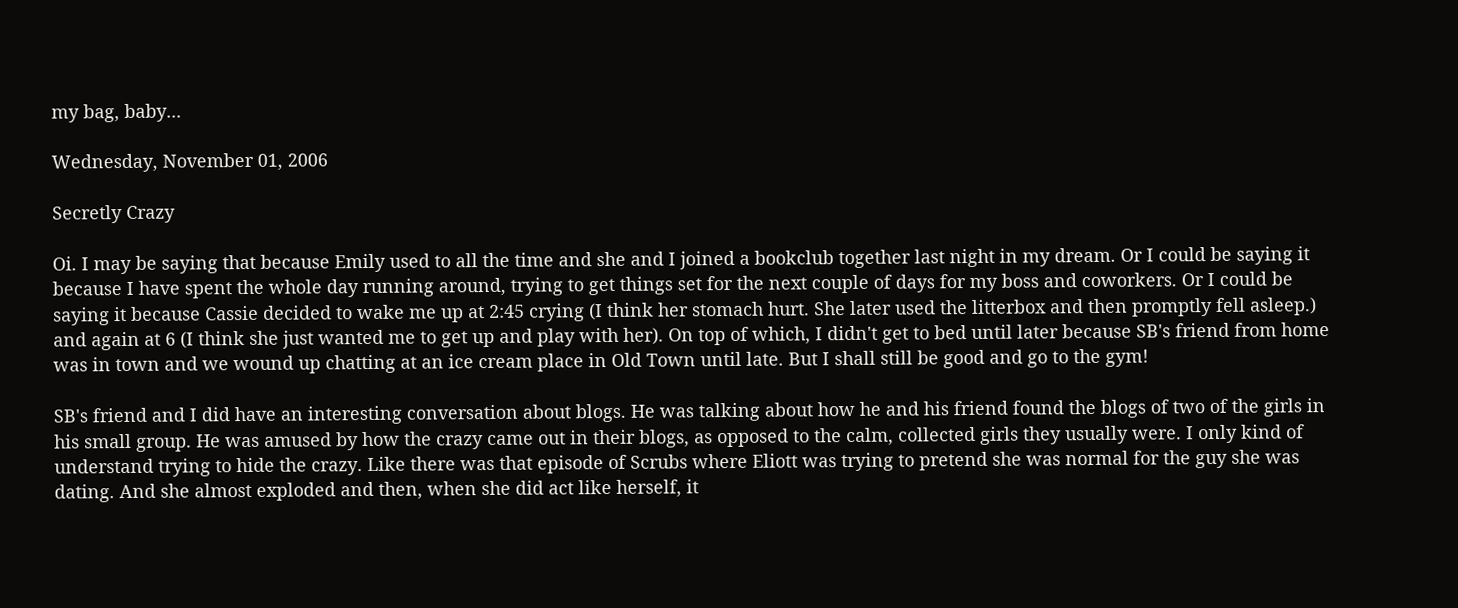my bag, baby...

Wednesday, November 01, 2006

Secretly Crazy

Oi. I may be saying that because Emily used to all the time and she and I joined a bookclub together last night in my dream. Or I could be saying it because I have spent the whole day running around, trying to get things set for the next couple of days for my boss and coworkers. Or I could be saying it because Cassie decided to wake me up at 2:45 crying (I think her stomach hurt. She later used the litterbox and then promptly fell asleep.) and again at 6 (I think she just wanted me to get up and play with her). On top of which, I didn't get to bed until later because SB's friend from home was in town and we wound up chatting at an ice cream place in Old Town until late. But I shall still be good and go to the gym!

SB's friend and I did have an interesting conversation about blogs. He was talking about how he and his friend found the blogs of two of the girls in his small group. He was amused by how the crazy came out in their blogs, as opposed to the calm, collected girls they usually were. I only kind of understand trying to hide the crazy. Like there was that episode of Scrubs where Eliott was trying to pretend she was normal for the guy she was dating. And she almost exploded and then, when she did act like herself, it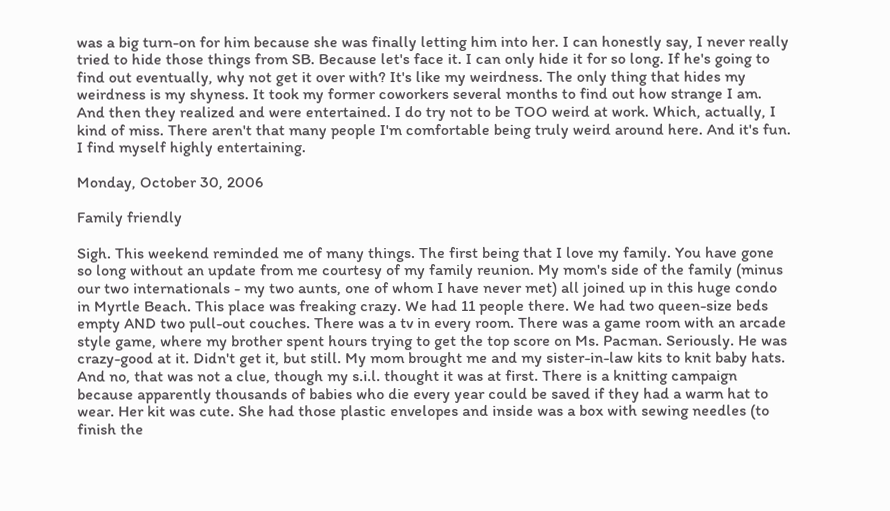was a big turn-on for him because she was finally letting him into her. I can honestly say, I never really tried to hide those things from SB. Because let's face it. I can only hide it for so long. If he's going to find out eventually, why not get it over with? It's like my weirdness. The only thing that hides my weirdness is my shyness. It took my former coworkers several months to find out how strange I am. And then they realized and were entertained. I do try not to be TOO weird at work. Which, actually, I kind of miss. There aren't that many people I'm comfortable being truly weird around here. And it's fun. I find myself highly entertaining.

Monday, October 30, 2006

Family friendly

Sigh. This weekend reminded me of many things. The first being that I love my family. You have gone so long without an update from me courtesy of my family reunion. My mom's side of the family (minus our two internationals - my two aunts, one of whom I have never met) all joined up in this huge condo in Myrtle Beach. This place was freaking crazy. We had 11 people there. We had two queen-size beds empty AND two pull-out couches. There was a tv in every room. There was a game room with an arcade style game, where my brother spent hours trying to get the top score on Ms. Pacman. Seriously. He was crazy-good at it. Didn't get it, but still. My mom brought me and my sister-in-law kits to knit baby hats. And no, that was not a clue, though my s.i.l. thought it was at first. There is a knitting campaign because apparently thousands of babies who die every year could be saved if they had a warm hat to wear. Her kit was cute. She had those plastic envelopes and inside was a box with sewing needles (to finish the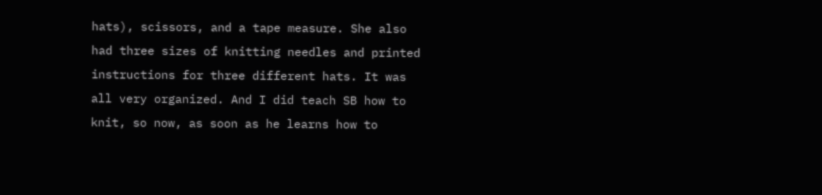hats), scissors, and a tape measure. She also had three sizes of knitting needles and printed instructions for three different hats. It was all very organized. And I did teach SB how to knit, so now, as soon as he learns how to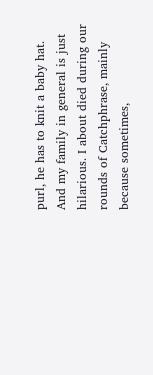purl, he has to knit a baby hat. And my family in general is just hilarious. I about died during our rounds of Catchphrase, mainly because sometimes,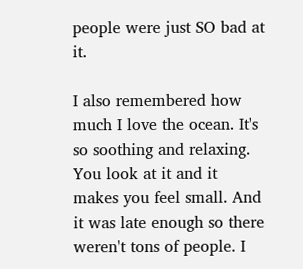people were just SO bad at it.

I also remembered how much I love the ocean. It's so soothing and relaxing. You look at it and it makes you feel small. And it was late enough so there weren't tons of people. I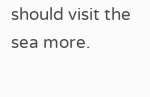should visit the sea more.